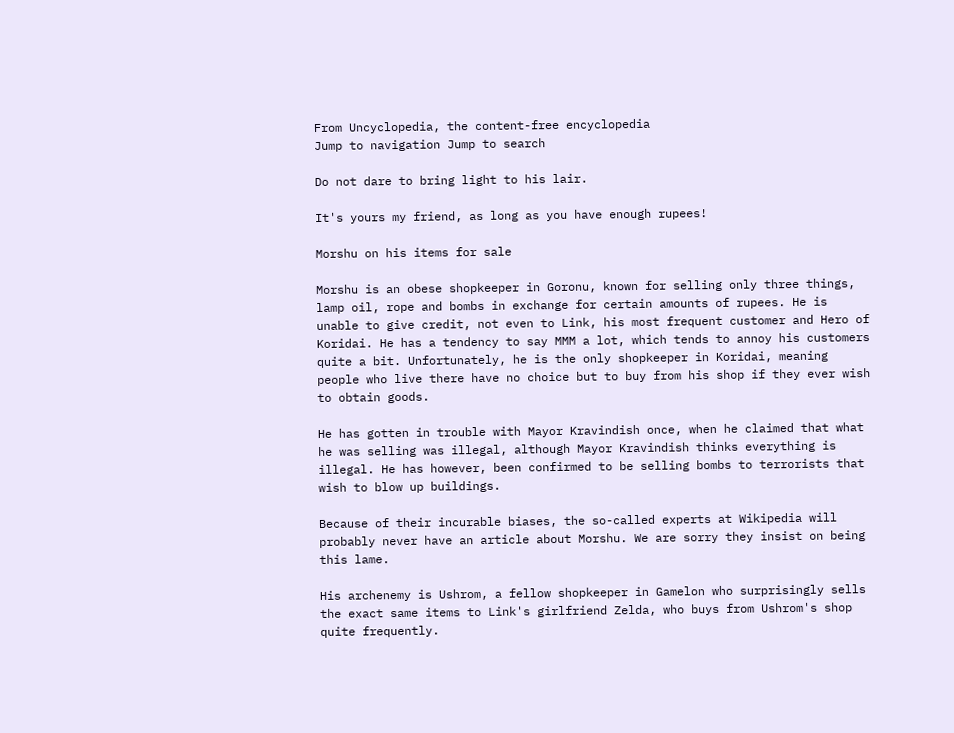From Uncyclopedia, the content-free encyclopedia
Jump to navigation Jump to search

Do not dare to bring light to his lair.

It's yours my friend, as long as you have enough rupees!

Morshu on his items for sale

Morshu is an obese shopkeeper in Goronu, known for selling only three things, lamp oil, rope and bombs in exchange for certain amounts of rupees. He is unable to give credit, not even to Link, his most frequent customer and Hero of Koridai. He has a tendency to say MMM a lot, which tends to annoy his customers quite a bit. Unfortunately, he is the only shopkeeper in Koridai, meaning people who live there have no choice but to buy from his shop if they ever wish to obtain goods.

He has gotten in trouble with Mayor Kravindish once, when he claimed that what he was selling was illegal, although Mayor Kravindish thinks everything is illegal. He has however, been confirmed to be selling bombs to terrorists that wish to blow up buildings.

Because of their incurable biases, the so-called experts at Wikipedia will probably never have an article about Morshu. We are sorry they insist on being this lame.

His archenemy is Ushrom, a fellow shopkeeper in Gamelon who surprisingly sells the exact same items to Link's girlfriend Zelda, who buys from Ushrom's shop quite frequently.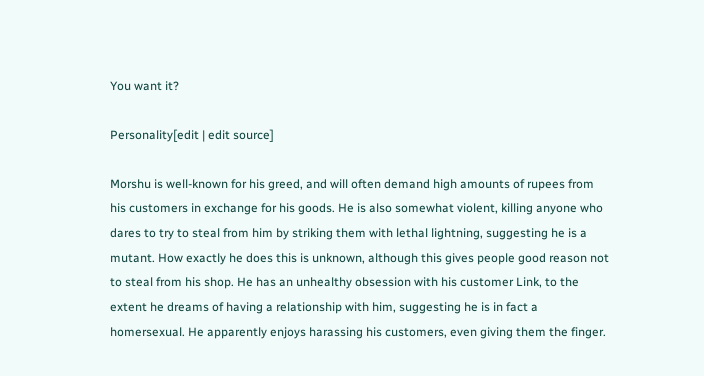You want it?

Personality[edit | edit source]

Morshu is well-known for his greed, and will often demand high amounts of rupees from his customers in exchange for his goods. He is also somewhat violent, killing anyone who dares to try to steal from him by striking them with lethal lightning, suggesting he is a mutant. How exactly he does this is unknown, although this gives people good reason not to steal from his shop. He has an unhealthy obsession with his customer Link, to the extent he dreams of having a relationship with him, suggesting he is in fact a homersexual. He apparently enjoys harassing his customers, even giving them the finger.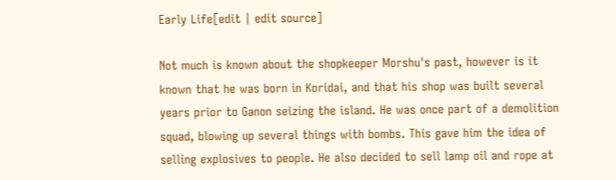Early Life[edit | edit source]

Not much is known about the shopkeeper Morshu's past, however is it known that he was born in Koridai, and that his shop was built several years prior to Ganon seizing the island. He was once part of a demolition squad, blowing up several things with bombs. This gave him the idea of selling explosives to people. He also decided to sell lamp oil and rope at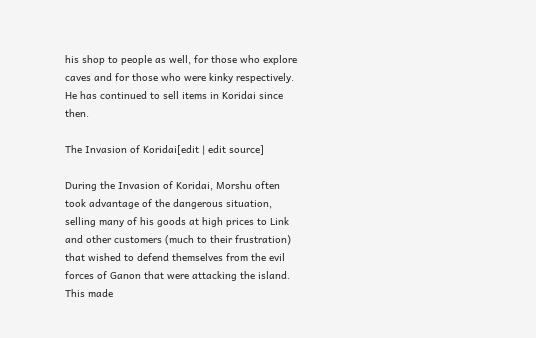his shop to people as well, for those who explore caves and for those who were kinky respectively. He has continued to sell items in Koridai since then.

The Invasion of Koridai[edit | edit source]

During the Invasion of Koridai, Morshu often took advantage of the dangerous situation, selling many of his goods at high prices to Link and other customers (much to their frustration) that wished to defend themselves from the evil forces of Ganon that were attacking the island. This made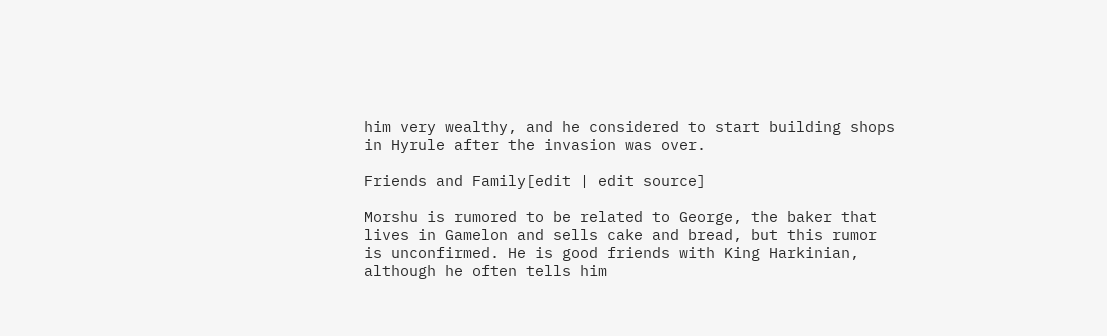him very wealthy, and he considered to start building shops in Hyrule after the invasion was over.

Friends and Family[edit | edit source]

Morshu is rumored to be related to George, the baker that lives in Gamelon and sells cake and bread, but this rumor is unconfirmed. He is good friends with King Harkinian, although he often tells him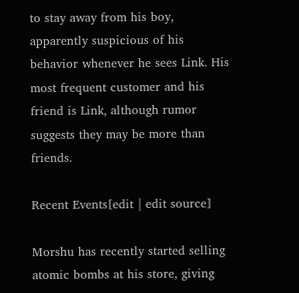to stay away from his boy, apparently suspicious of his behavior whenever he sees Link. His most frequent customer and his friend is Link, although rumor suggests they may be more than friends.

Recent Events[edit | edit source]

Morshu has recently started selling atomic bombs at his store, giving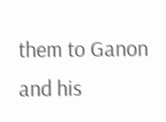them to Ganon and his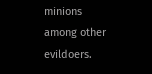minions among other evildoers.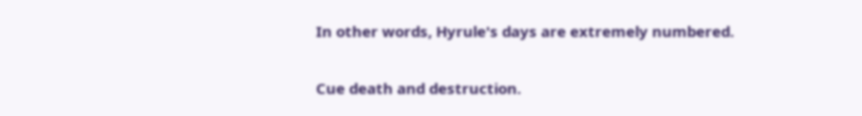In other words, Hyrule's days are extremely numbered.

Cue death and destruction.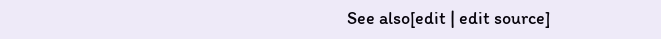See also[edit | edit source]